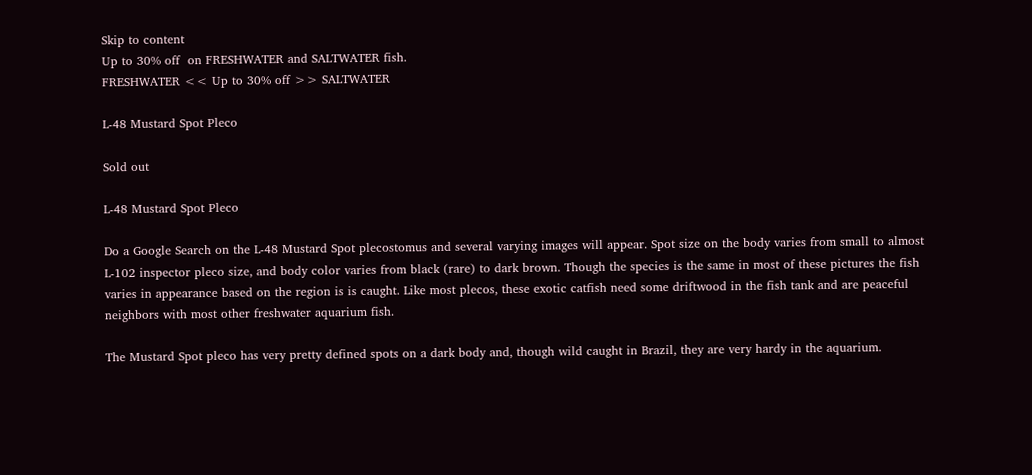Skip to content
Up to 30% off  on FRESHWATER and SALTWATER fish.
FRESHWATER << Up to 30% off >> SALTWATER

L-48 Mustard Spot Pleco

Sold out

L-48 Mustard Spot Pleco

Do a Google Search on the L-48 Mustard Spot plecostomus and several varying images will appear. Spot size on the body varies from small to almost L-102 inspector pleco size, and body color varies from black (rare) to dark brown. Though the species is the same in most of these pictures the fish varies in appearance based on the region is is caught. Like most plecos, these exotic catfish need some driftwood in the fish tank and are peaceful neighbors with most other freshwater aquarium fish.

The Mustard Spot pleco has very pretty defined spots on a dark body and, though wild caught in Brazil, they are very hardy in the aquarium.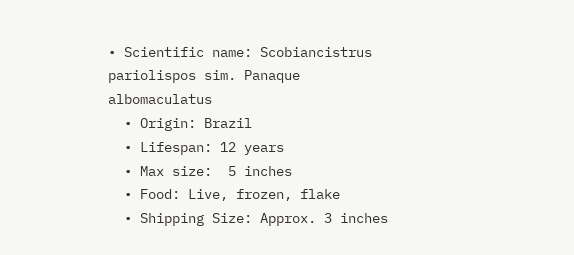• Scientific name: Scobiancistrus pariolispos sim. Panaque albomaculatus
  • Origin: Brazil
  • Lifespan: 12 years
  • Max size:  5 inches
  • Food: Live, frozen, flake
  • Shipping Size: Approx. 3 inches